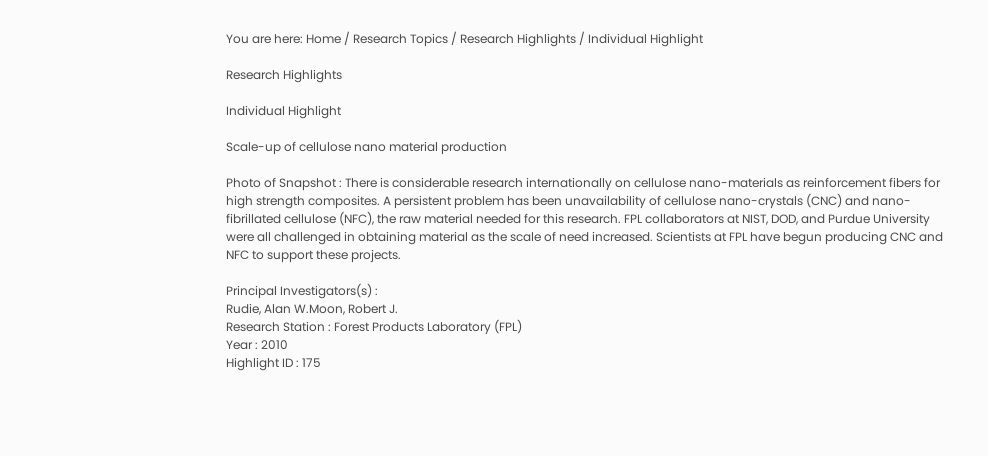You are here: Home / Research Topics / Research Highlights / Individual Highlight

Research Highlights

Individual Highlight

Scale-up of cellulose nano material production

Photo of Snapshot : There is considerable research internationally on cellulose nano-materials as reinforcement fibers for high strength composites. A persistent problem has been unavailability of cellulose nano-crystals (CNC) and nano-fibrillated cellulose (NFC), the raw material needed for this research. FPL collaborators at NIST, DOD, and Purdue University were all challenged in obtaining material as the scale of need increased. Scientists at FPL have begun producing CNC and NFC to support these projects.

Principal Investigators(s) :
Rudie, Alan W.Moon, Robert J.
Research Station : Forest Products Laboratory (FPL)
Year : 2010
Highlight ID : 175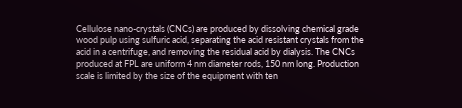Cellulose nano-crystals (CNCs) are produced by dissolving chemical grade wood pulp using sulfuric acid, separating the acid resistant crystals from the acid in a centrifuge, and removing the residual acid by dialysis. The CNCs produced at FPL are uniform 4 nm diameter rods, 150 nm long. Production scale is limited by the size of the equipment with ten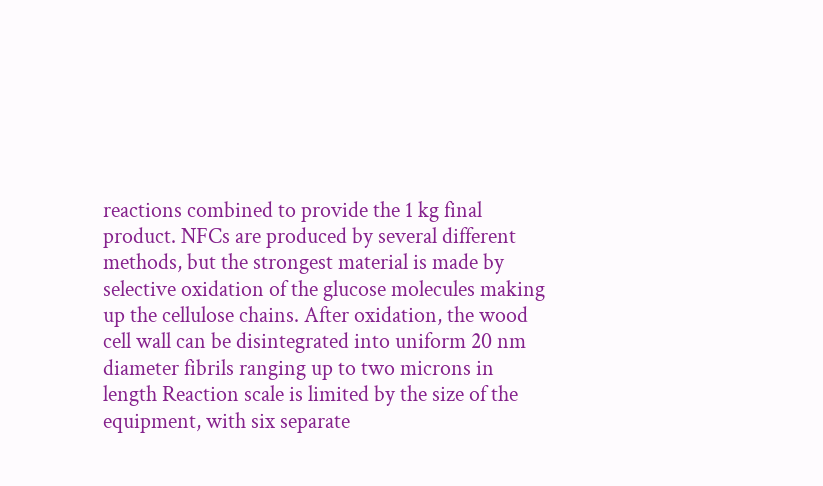reactions combined to provide the 1 kg final product. NFCs are produced by several different methods, but the strongest material is made by selective oxidation of the glucose molecules making up the cellulose chains. After oxidation, the wood cell wall can be disintegrated into uniform 20 nm diameter fibrils ranging up to two microns in length Reaction scale is limited by the size of the equipment, with six separate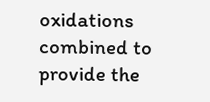oxidations combined to provide the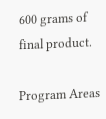600 grams of final product.

Program Areas